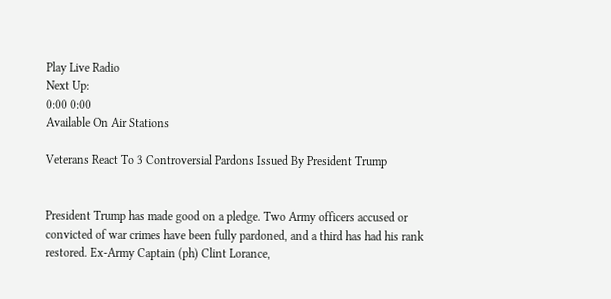Play Live Radio
Next Up:
0:00 0:00
Available On Air Stations

Veterans React To 3 Controversial Pardons Issued By President Trump


President Trump has made good on a pledge. Two Army officers accused or convicted of war crimes have been fully pardoned, and a third has had his rank restored. Ex-Army Captain (ph) Clint Lorance,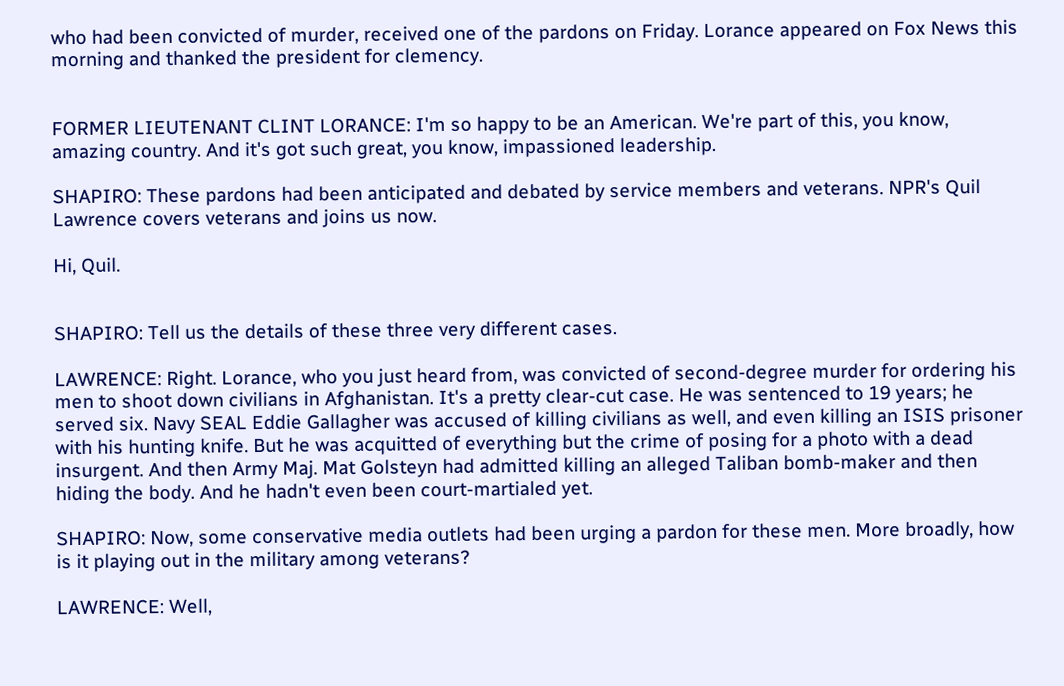who had been convicted of murder, received one of the pardons on Friday. Lorance appeared on Fox News this morning and thanked the president for clemency.


FORMER LIEUTENANT CLINT LORANCE: I'm so happy to be an American. We're part of this, you know, amazing country. And it's got such great, you know, impassioned leadership.

SHAPIRO: These pardons had been anticipated and debated by service members and veterans. NPR's Quil Lawrence covers veterans and joins us now.

Hi, Quil.


SHAPIRO: Tell us the details of these three very different cases.

LAWRENCE: Right. Lorance, who you just heard from, was convicted of second-degree murder for ordering his men to shoot down civilians in Afghanistan. It's a pretty clear-cut case. He was sentenced to 19 years; he served six. Navy SEAL Eddie Gallagher was accused of killing civilians as well, and even killing an ISIS prisoner with his hunting knife. But he was acquitted of everything but the crime of posing for a photo with a dead insurgent. And then Army Maj. Mat Golsteyn had admitted killing an alleged Taliban bomb-maker and then hiding the body. And he hadn't even been court-martialed yet.

SHAPIRO: Now, some conservative media outlets had been urging a pardon for these men. More broadly, how is it playing out in the military among veterans?

LAWRENCE: Well,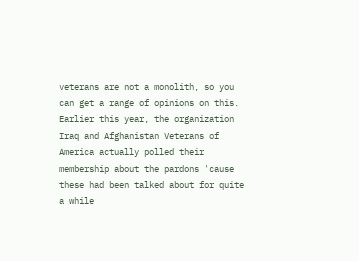veterans are not a monolith, so you can get a range of opinions on this. Earlier this year, the organization Iraq and Afghanistan Veterans of America actually polled their membership about the pardons 'cause these had been talked about for quite a while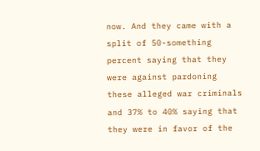now. And they came with a split of 50-something percent saying that they were against pardoning these alleged war criminals and 37% to 40% saying that they were in favor of the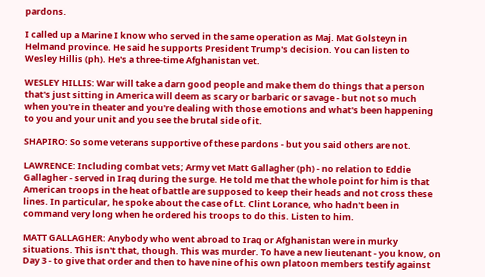pardons.

I called up a Marine I know who served in the same operation as Maj. Mat Golsteyn in Helmand province. He said he supports President Trump's decision. You can listen to Wesley Hillis (ph). He's a three-time Afghanistan vet.

WESLEY HILLIS: War will take a darn good people and make them do things that a person that's just sitting in America will deem as scary or barbaric or savage - but not so much when you're in theater and you're dealing with those emotions and what's been happening to you and your unit and you see the brutal side of it.

SHAPIRO: So some veterans supportive of these pardons - but you said others are not.

LAWRENCE: Including combat vets; Army vet Matt Gallagher (ph) - no relation to Eddie Gallagher - served in Iraq during the surge. He told me that the whole point for him is that American troops in the heat of battle are supposed to keep their heads and not cross these lines. In particular, he spoke about the case of Lt. Clint Lorance, who hadn't been in command very long when he ordered his troops to do this. Listen to him.

MATT GALLAGHER: Anybody who went abroad to Iraq or Afghanistan were in murky situations. This isn't that, though. This was murder. To have a new lieutenant - you know, on Day 3 - to give that order and then to have nine of his own platoon members testify against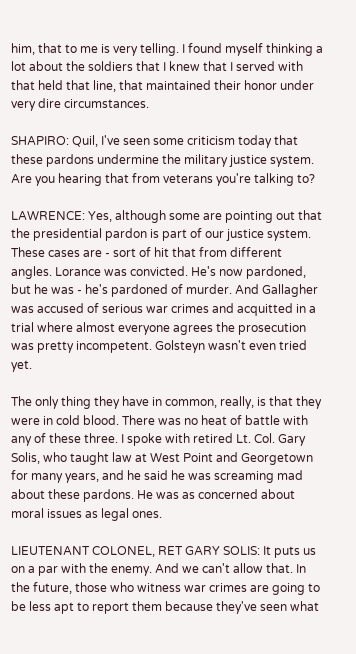him, that to me is very telling. I found myself thinking a lot about the soldiers that I knew that I served with that held that line, that maintained their honor under very dire circumstances.

SHAPIRO: Quil, I've seen some criticism today that these pardons undermine the military justice system. Are you hearing that from veterans you're talking to?

LAWRENCE: Yes, although some are pointing out that the presidential pardon is part of our justice system. These cases are - sort of hit that from different angles. Lorance was convicted. He's now pardoned, but he was - he's pardoned of murder. And Gallagher was accused of serious war crimes and acquitted in a trial where almost everyone agrees the prosecution was pretty incompetent. Golsteyn wasn't even tried yet.

The only thing they have in common, really, is that they were in cold blood. There was no heat of battle with any of these three. I spoke with retired Lt. Col. Gary Solis, who taught law at West Point and Georgetown for many years, and he said he was screaming mad about these pardons. He was as concerned about moral issues as legal ones.

LIEUTENANT COLONEL, RET GARY SOLIS: It puts us on a par with the enemy. And we can't allow that. In the future, those who witness war crimes are going to be less apt to report them because they've seen what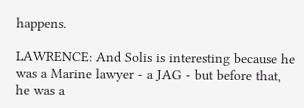happens.

LAWRENCE: And Solis is interesting because he was a Marine lawyer - a JAG - but before that, he was a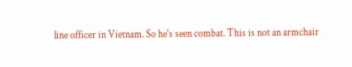line officer in Vietnam. So he's seen combat. This is not an armchair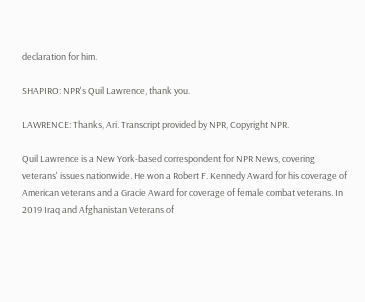declaration for him.

SHAPIRO: NPR's Quil Lawrence, thank you.

LAWRENCE: Thanks, Ari. Transcript provided by NPR, Copyright NPR.

Quil Lawrence is a New York-based correspondent for NPR News, covering veterans' issues nationwide. He won a Robert F. Kennedy Award for his coverage of American veterans and a Gracie Award for coverage of female combat veterans. In 2019 Iraq and Afghanistan Veterans of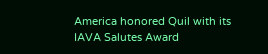America honored Quil with its IAVA Salutes Award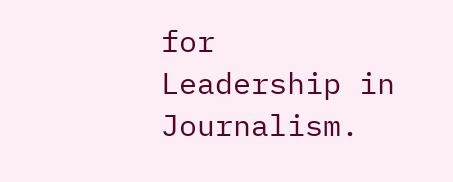for Leadership in Journalism.